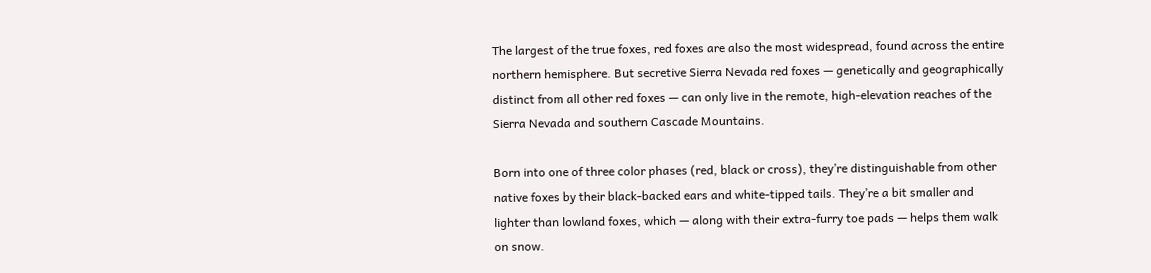The largest of the true foxes, red foxes are also the most widespread, found across the entire northern hemisphere. But secretive Sierra Nevada red foxes — genetically and geographically distinct from all other red foxes — can only live in the remote, high-elevation reaches of the Sierra Nevada and southern Cascade Mountains.

Born into one of three color phases (red, black or cross), they’re distinguishable from other native foxes by their black-backed ears and white-tipped tails. They’re a bit smaller and lighter than lowland foxes, which — along with their extra-furry toe pads — helps them walk on snow.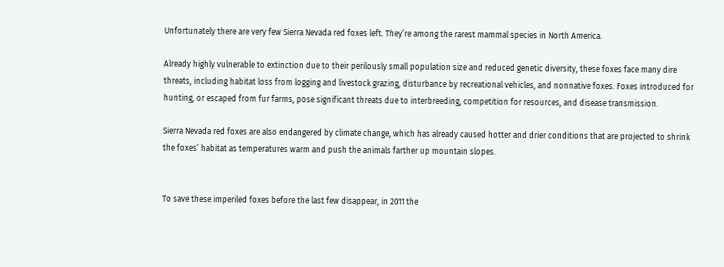Unfortunately there are very few Sierra Nevada red foxes left. They’re among the rarest mammal species in North America.

Already highly vulnerable to extinction due to their perilously small population size and reduced genetic diversity, these foxes face many dire threats, including habitat loss from logging and livestock grazing, disturbance by recreational vehicles, and nonnative foxes. Foxes introduced for hunting, or escaped from fur farms, pose significant threats due to interbreeding, competition for resources, and disease transmission.

Sierra Nevada red foxes are also endangered by climate change, which has already caused hotter and drier conditions that are projected to shrink the foxes’ habitat as temperatures warm and push the animals farther up mountain slopes.


To save these imperiled foxes before the last few disappear, in 2011 the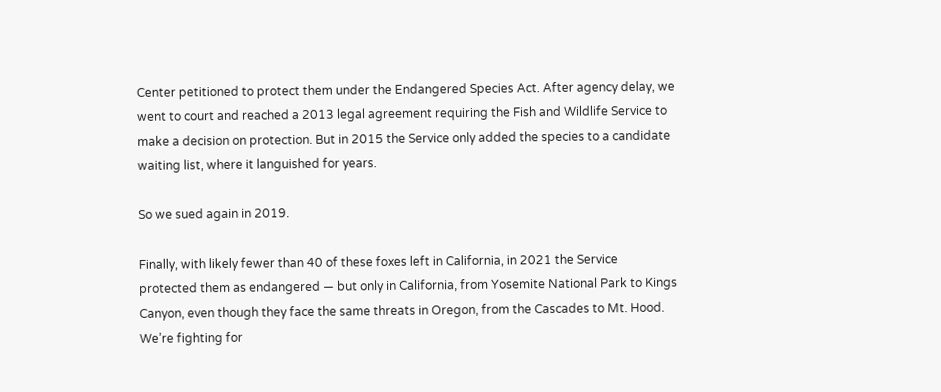Center petitioned to protect them under the Endangered Species Act. After agency delay, we went to court and reached a 2013 legal agreement requiring the Fish and Wildlife Service to make a decision on protection. But in 2015 the Service only added the species to a candidate waiting list, where it languished for years.

So we sued again in 2019.

Finally, with likely fewer than 40 of these foxes left in California, in 2021 the Service protected them as endangered — but only in California, from Yosemite National Park to Kings Canyon, even though they face the same threats in Oregon, from the Cascades to Mt. Hood. We’re fighting for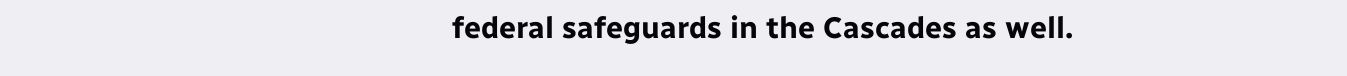federal safeguards in the Cascades as well.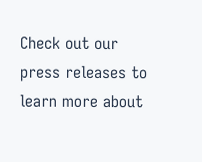Check out our press releases to learn more about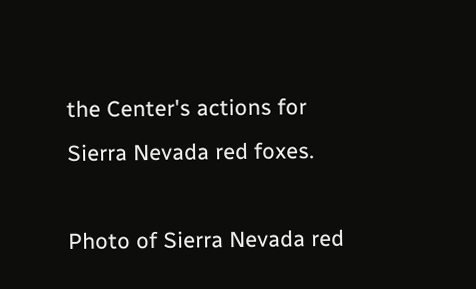the Center's actions for Sierra Nevada red foxes.

Photo of Sierra Nevada red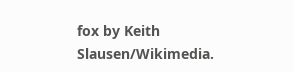fox by Keith Slausen/Wikimedia.